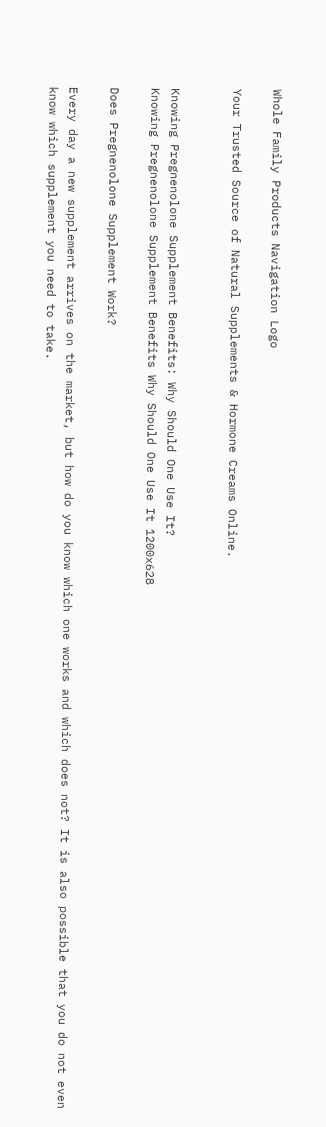Whole Family Products Navigation Logo

Your Trusted Source of Natural Supplements & Hormone Creams Online.


Knowing Pregnenolone Supplement Benefits: Why Should One Use It?
Knowing Pregnenolone Supplement Benefits Why Should One Use It 1200x628

Does Pregnenolone Supplement Work?

Every day a new supplement arrives on the market, but how do you know which one works and which does not? It is also possible that you do not even know which supplement you need to take.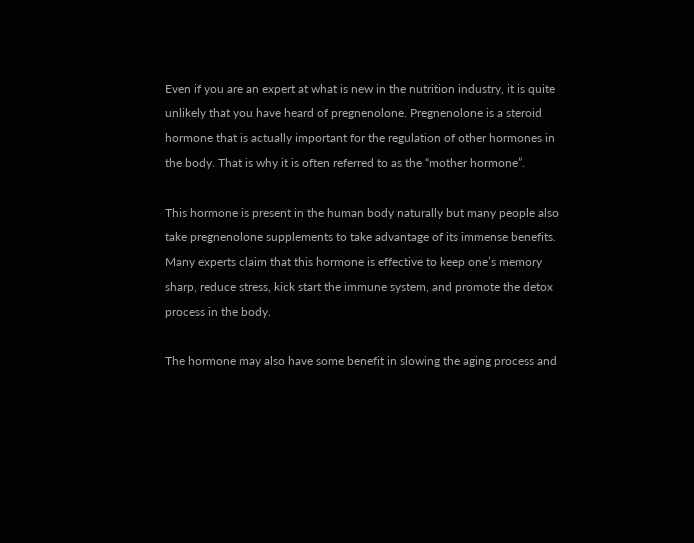Even if you are an expert at what is new in the nutrition industry, it is quite unlikely that you have heard of pregnenolone. Pregnenolone is a steroid hormone that is actually important for the regulation of other hormones in the body. That is why it is often referred to as the “mother hormone”.

This hormone is present in the human body naturally but many people also take pregnenolone supplements to take advantage of its immense benefits. Many experts claim that this hormone is effective to keep one’s memory sharp, reduce stress, kick start the immune system, and promote the detox process in the body.

The hormone may also have some benefit in slowing the aging process and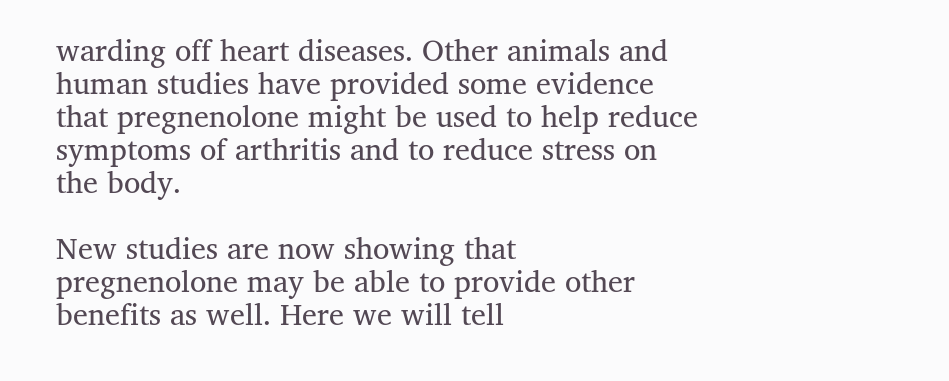warding off heart diseases. Other animals and human studies have provided some evidence that pregnenolone might be used to help reduce symptoms of arthritis and to reduce stress on the body.

New studies are now showing that pregnenolone may be able to provide other benefits as well. Here we will tell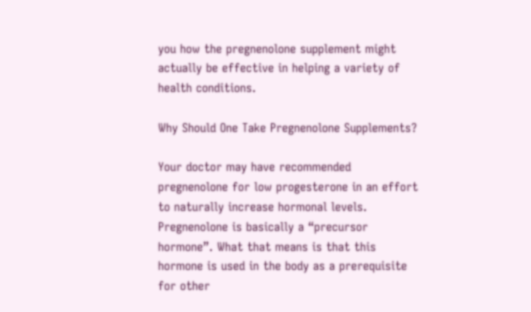you how the pregnenolone supplement might actually be effective in helping a variety of health conditions.

Why Should One Take Pregnenolone Supplements?

Your doctor may have recommended pregnenolone for low progesterone in an effort to naturally increase hormonal levels. Pregnenolone is basically a “precursor hormone”. What that means is that this hormone is used in the body as a prerequisite for other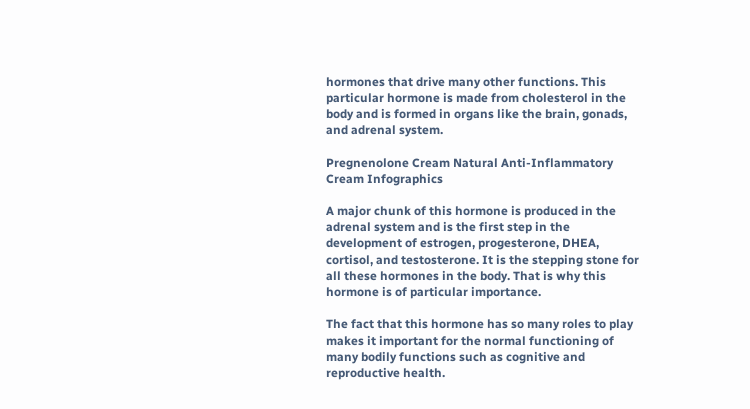hormones that drive many other functions. This particular hormone is made from cholesterol in the body and is formed in organs like the brain, gonads, and adrenal system.

Pregnenolone Cream Natural Anti-Inflammatory Cream Infographics

A major chunk of this hormone is produced in the adrenal system and is the first step in the development of estrogen, progesterone, DHEA, cortisol, and testosterone. It is the stepping stone for all these hormones in the body. That is why this hormone is of particular importance.

The fact that this hormone has so many roles to play makes it important for the normal functioning of many bodily functions such as cognitive and reproductive health.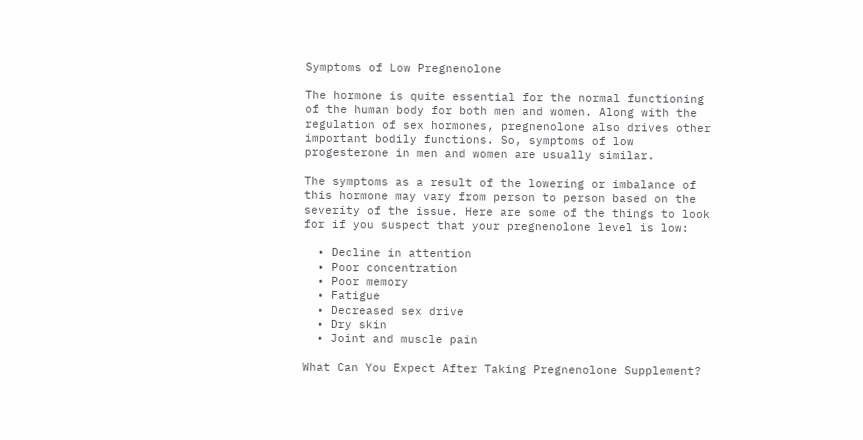Symptoms of Low Pregnenolone

The hormone is quite essential for the normal functioning of the human body for both men and women. Along with the regulation of sex hormones, pregnenolone also drives other important bodily functions. So, symptoms of low progesterone in men and women are usually similar.

The symptoms as a result of the lowering or imbalance of this hormone may vary from person to person based on the severity of the issue. Here are some of the things to look for if you suspect that your pregnenolone level is low:

  • Decline in attention
  • Poor concentration
  • Poor memory
  • Fatigue
  • Decreased sex drive
  • Dry skin
  • Joint and muscle pain

What Can You Expect After Taking Pregnenolone Supplement?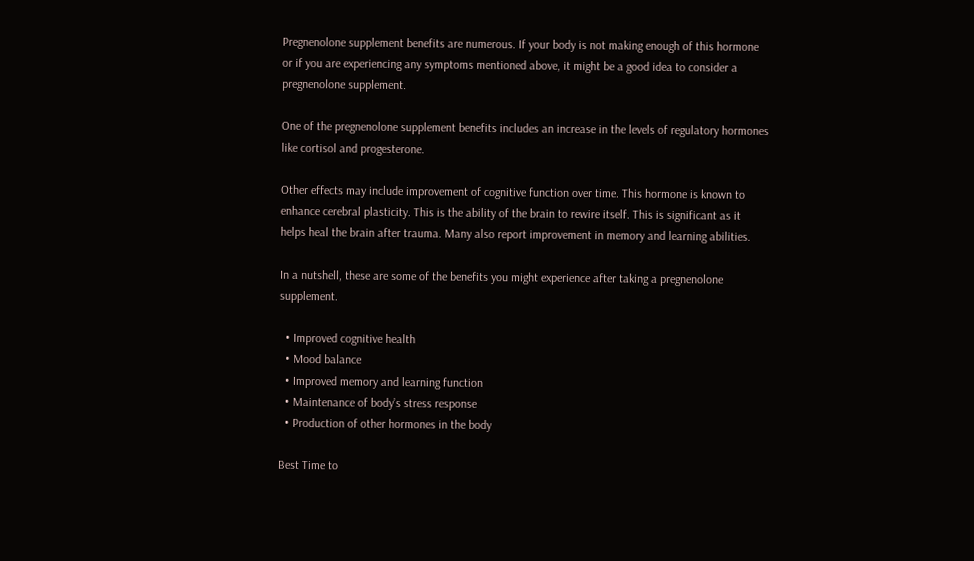Pregnenolone supplement benefits are numerous. If your body is not making enough of this hormone or if you are experiencing any symptoms mentioned above, it might be a good idea to consider a pregnenolone supplement.

One of the pregnenolone supplement benefits includes an increase in the levels of regulatory hormones like cortisol and progesterone.

Other effects may include improvement of cognitive function over time. This hormone is known to enhance cerebral plasticity. This is the ability of the brain to rewire itself. This is significant as it helps heal the brain after trauma. Many also report improvement in memory and learning abilities.

In a nutshell, these are some of the benefits you might experience after taking a pregnenolone supplement.

  • Improved cognitive health
  • Mood balance
  • Improved memory and learning function
  • Maintenance of body’s stress response
  • Production of other hormones in the body

Best Time to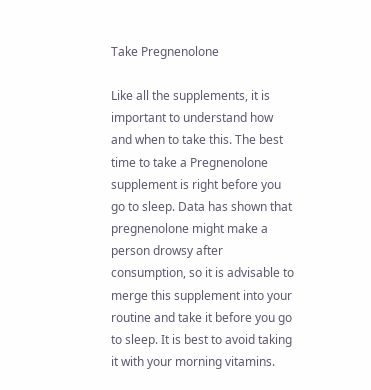Take Pregnenolone

Like all the supplements, it is important to understand how and when to take this. The best time to take a Pregnenolone supplement is right before you go to sleep. Data has shown that pregnenolone might make a person drowsy after consumption, so it is advisable to merge this supplement into your routine and take it before you go to sleep. It is best to avoid taking it with your morning vitamins.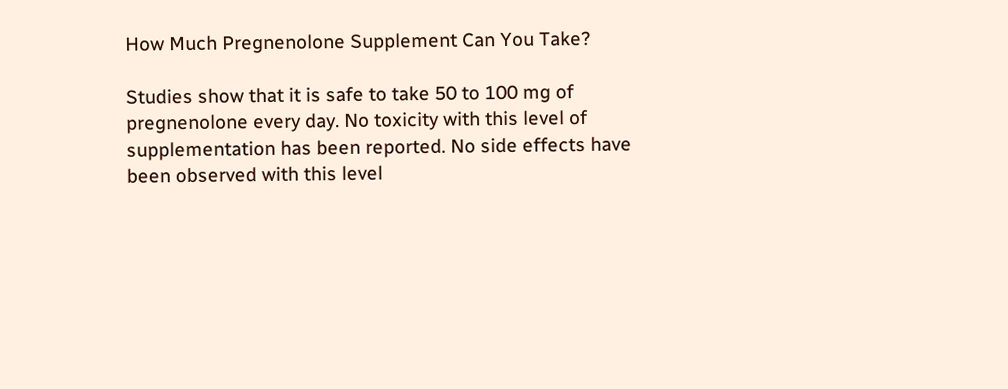How Much Pregnenolone Supplement Can You Take?

Studies show that it is safe to take 50 to 100 mg of pregnenolone every day. No toxicity with this level of supplementation has been reported. No side effects have been observed with this level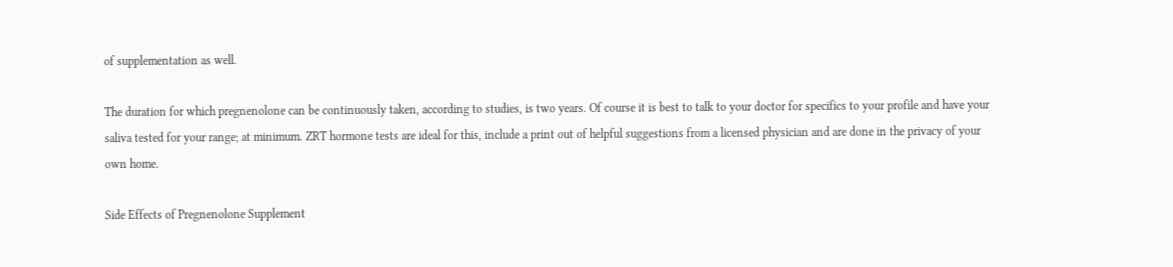of supplementation as well.

The duration for which pregnenolone can be continuously taken, according to studies, is two years. Of course it is best to talk to your doctor for specifics to your profile and have your saliva tested for your range; at minimum. ZRT hormone tests are ideal for this, include a print out of helpful suggestions from a licensed physician and are done in the privacy of your own home.

Side Effects of Pregnenolone Supplement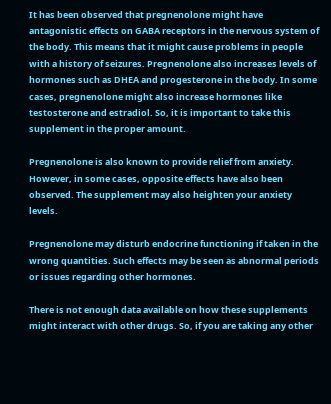It has been observed that pregnenolone might have antagonistic effects on GABA receptors in the nervous system of the body. This means that it might cause problems in people with a history of seizures. Pregnenolone also increases levels of hormones such as DHEA and progesterone in the body. In some cases, pregnenolone might also increase hormones like testosterone and estradiol. So, it is important to take this supplement in the proper amount.

Pregnenolone is also known to provide relief from anxiety. However, in some cases, opposite effects have also been observed. The supplement may also heighten your anxiety levels.

Pregnenolone may disturb endocrine functioning if taken in the wrong quantities. Such effects may be seen as abnormal periods or issues regarding other hormones.

There is not enough data available on how these supplements might interact with other drugs. So, if you are taking any other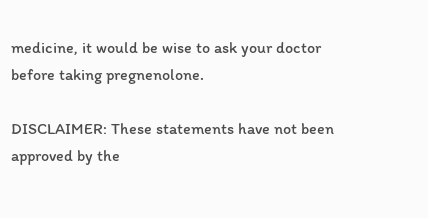medicine, it would be wise to ask your doctor before taking pregnenolone.

DISCLAIMER: These statements have not been approved by the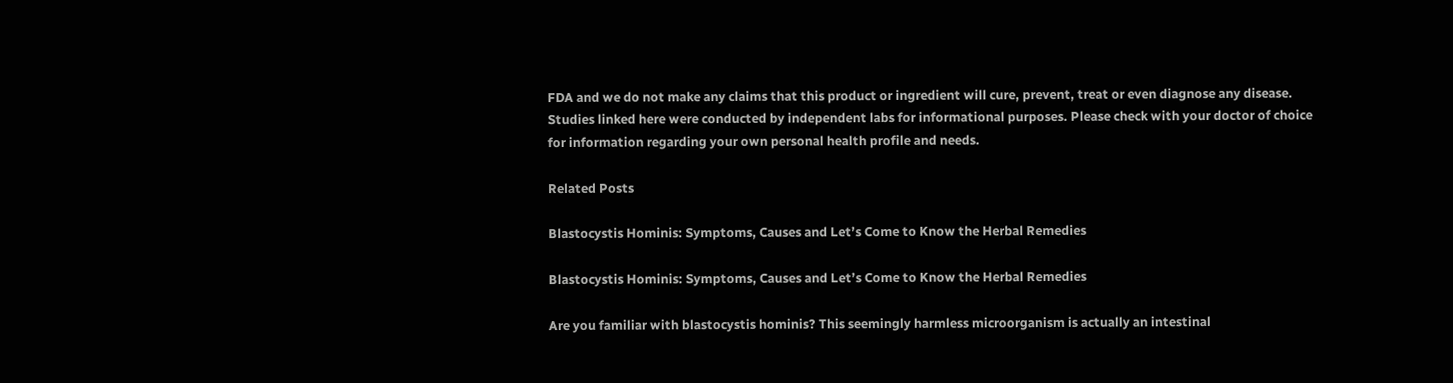FDA and we do not make any claims that this product or ingredient will cure, prevent, treat or even diagnose any disease. Studies linked here were conducted by independent labs for informational purposes. Please check with your doctor of choice for information regarding your own personal health profile and needs.

Related Posts

Blastocystis Hominis: Symptoms, Causes and Let’s Come to Know the Herbal Remedies

Blastocystis Hominis: Symptoms, Causes and Let’s Come to Know the Herbal Remedies

Are you familiar with blastocystis hominis? This seemingly harmless microorganism is actually an intestinal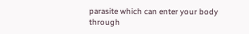parasite which can enter your body through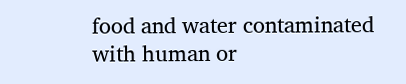food and water contaminated with human or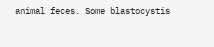animal feces. Some blastocystis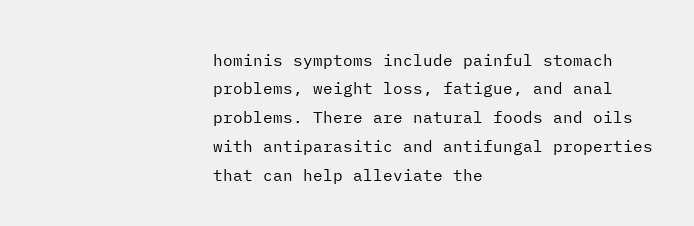hominis symptoms include painful stomach problems, weight loss, fatigue, and anal problems. There are natural foods and oils with antiparasitic and antifungal properties that can help alleviate the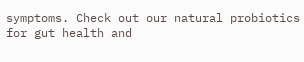symptoms. Check out our natural probiotics for gut health and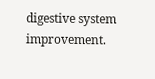digestive system improvement.